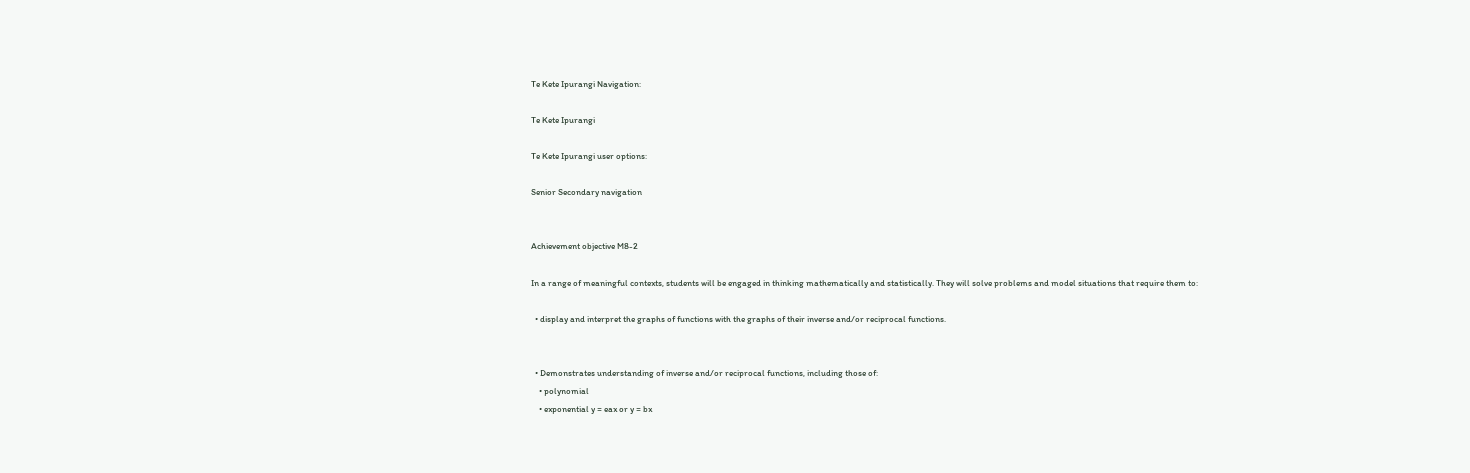Te Kete Ipurangi Navigation:

Te Kete Ipurangi

Te Kete Ipurangi user options:

Senior Secondary navigation


Achievement objective M8-2

In a range of meaningful contexts, students will be engaged in thinking mathematically and statistically. They will solve problems and model situations that require them to:

  • display and interpret the graphs of functions with the graphs of their inverse and/or reciprocal functions.


  • Demonstrates understanding of inverse and/or reciprocal functions, including those of:
    • polynomial
    • exponential y = eax or y = bx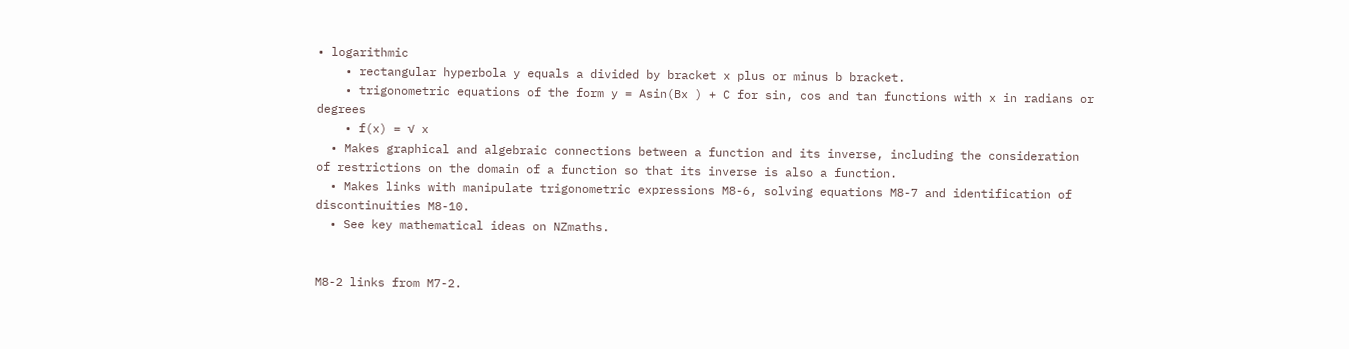• logarithmic
    • rectangular hyperbola y equals a divided by bracket x plus or minus b bracket.
    • trigonometric equations of the form y = Asin(Bx ) + C for sin, cos and tan functions with x in radians or degrees
    • f(x) = √ x
  • Makes graphical and algebraic connections between a function and its inverse, including the consideration of restrictions on the domain of a function so that its inverse is also a function.
  • Makes links with manipulate trigonometric expressions M8-6, solving equations M8-7 and identification of discontinuities M8-10.
  • See key mathematical ideas on NZmaths.


M8-2 links from M7-2.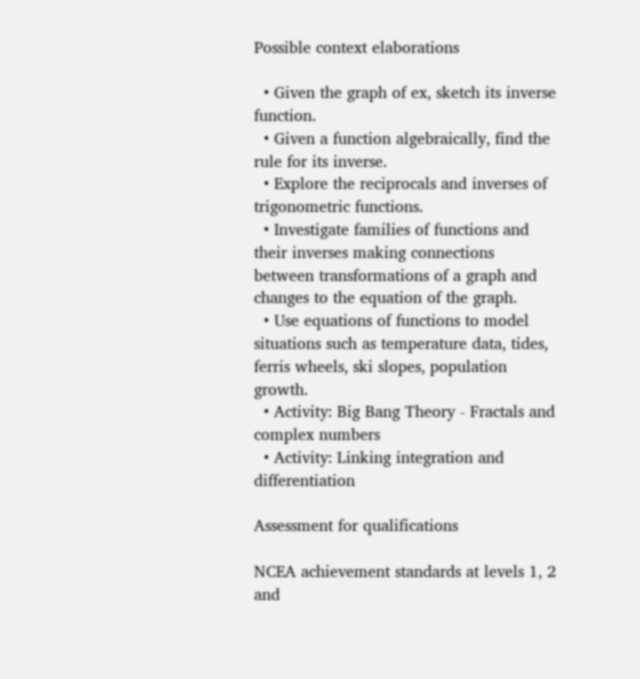Possible context elaborations

  • Given the graph of ex, sketch its inverse function.
  • Given a function algebraically, find the rule for its inverse.
  • Explore the reciprocals and inverses of trigonometric functions.
  • Investigate families of functions and their inverses making connections between transformations of a graph and changes to the equation of the graph.
  • Use equations of functions to model situations such as temperature data, tides, ferris wheels, ski slopes, population growth.
  • Activity: Big Bang Theory - Fractals and complex numbers
  • Activity: Linking integration and differentiation

Assessment for qualifications

NCEA achievement standards at levels 1, 2 and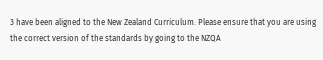3 have been aligned to the New Zealand Curriculum. Please ensure that you are using the correct version of the standards by going to the NZQA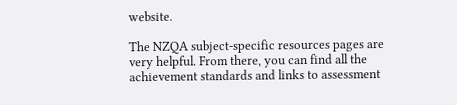website.

The NZQA subject-specific resources pages are very helpful. From there, you can find all the achievement standards and links to assessment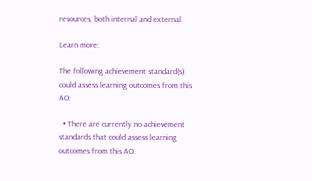resources, both internal and external.

Learn more:

The following achievement standard(s) could assess learning outcomes from this AO:

  • There are currently no achievement standards that could assess learning outcomes from this AO.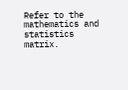Refer to the mathematics and statistics matrix.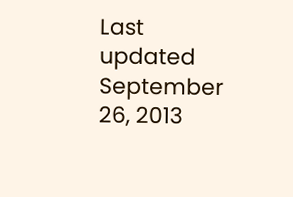Last updated September 26, 2013